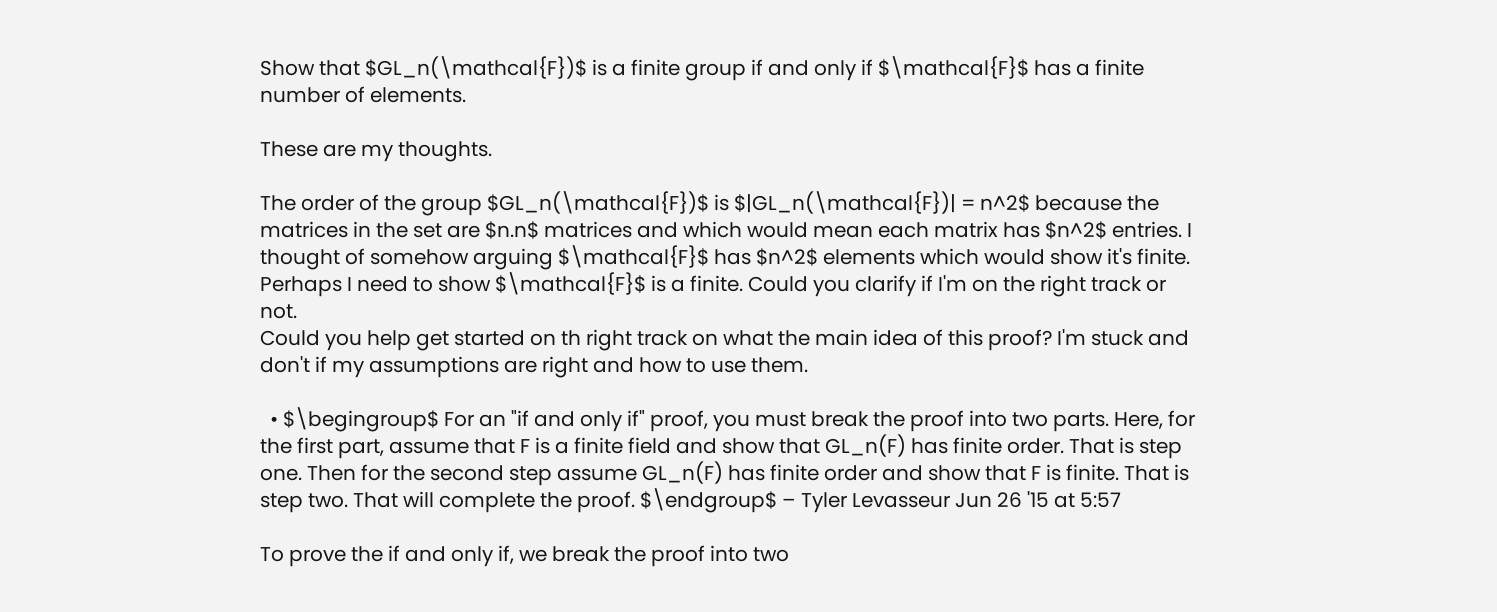Show that $GL_n(\mathcal{F})$ is a finite group if and only if $\mathcal{F}$ has a finite number of elements.

These are my thoughts.

The order of the group $GL_n(\mathcal{F})$ is $|GL_n(\mathcal{F})| = n^2$ because the matrices in the set are $n.n$ matrices and which would mean each matrix has $n^2$ entries. I thought of somehow arguing $\mathcal{F}$ has $n^2$ elements which would show it's finite. Perhaps I need to show $\mathcal{F}$ is a finite. Could you clarify if I'm on the right track or not.
Could you help get started on th right track on what the main idea of this proof? I'm stuck and don't if my assumptions are right and how to use them.

  • $\begingroup$ For an "if and only if" proof, you must break the proof into two parts. Here, for the first part, assume that F is a finite field and show that GL_n(F) has finite order. That is step one. Then for the second step assume GL_n(F) has finite order and show that F is finite. That is step two. That will complete the proof. $\endgroup$ – Tyler Levasseur Jun 26 '15 at 5:57

To prove the if and only if, we break the proof into two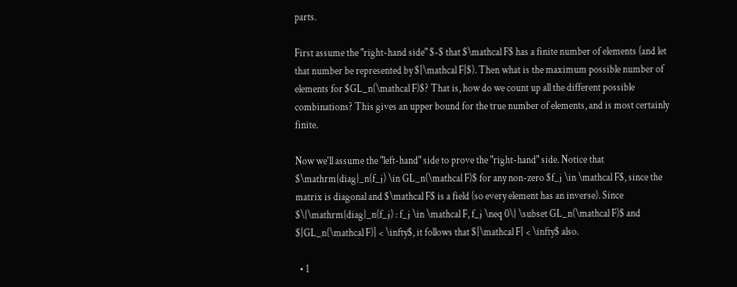parts.

First assume the "right-hand side" $-$ that $\mathcal F$ has a finite number of elements (and let that number be represented by $|\mathcal F|$). Then what is the maximum possible number of elements for $GL_n(\mathcal F)$? That is, how do we count up all the different possible combinations? This gives an upper bound for the true number of elements, and is most certainly finite.

Now we'll assume the "left-hand" side to prove the "right-hand" side. Notice that $\mathrm{diag}_n(f_j) \in GL_n(\mathcal F)$ for any non-zero $f_j \in \mathcal F$, since the matrix is diagonal and $\mathcal F$ is a field (so every element has an inverse). Since $\{\mathrm{diag}_n(f_j) : f_j \in \mathcal F, f_j \neq 0\} \subset GL_n(\mathcal F)$ and $|GL_n(\mathcal F)| < \infty$, it follows that $|\mathcal F| < \infty$ also.

  • 1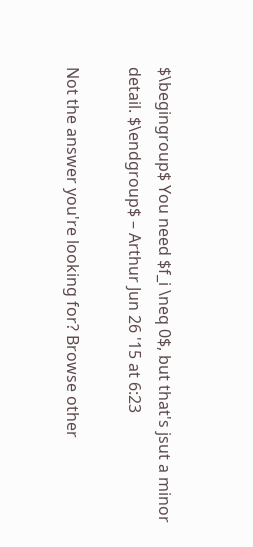$\begingroup$ You need $f_i \neq 0$, but that's jsut a minor detail. $\endgroup$ – Arthur Jun 26 '15 at 6:23

Not the answer you're looking for? Browse other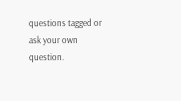questions tagged or ask your own question.